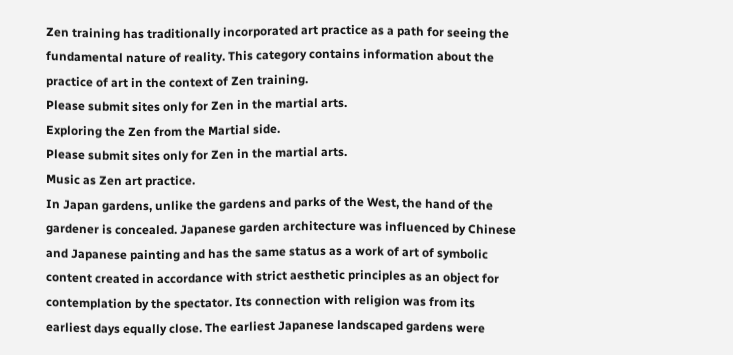Zen training has traditionally incorporated art practice as a path for seeing the fundamental nature of reality. This category contains information about the practice of art in the context of Zen training.
Please submit sites only for Zen in the martial arts.
Exploring the Zen from the Martial side.
Please submit sites only for Zen in the martial arts.
Music as Zen art practice.
In Japan gardens, unlike the gardens and parks of the West, the hand of the gardener is concealed. Japanese garden architecture was influenced by Chinese and Japanese painting and has the same status as a work of art of symbolic content created in accordance with strict aesthetic principles as an object for contemplation by the spectator. Its connection with religion was from its earliest days equally close. The earliest Japanese landscaped gardens were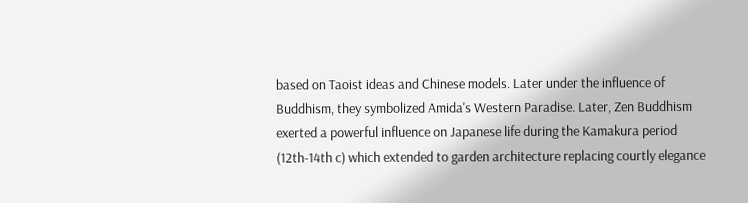based on Taoist ideas and Chinese models. Later under the influence of Buddhism, they symbolized Amida's Western Paradise. Later, Zen Buddhism exerted a powerful influence on Japanese life during the Kamakura period (12th-14th c) which extended to garden architecture replacing courtly elegance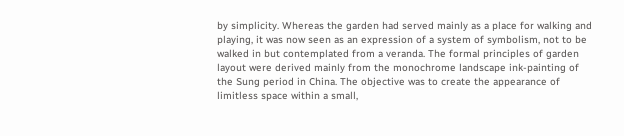by simplicity. Whereas the garden had served mainly as a place for walking and playing, it was now seen as an expression of a system of symbolism, not to be walked in but contemplated from a veranda. The formal principles of garden layout were derived mainly from the monochrome landscape ink-painting of the Sung period in China. The objective was to create the appearance of limitless space within a small,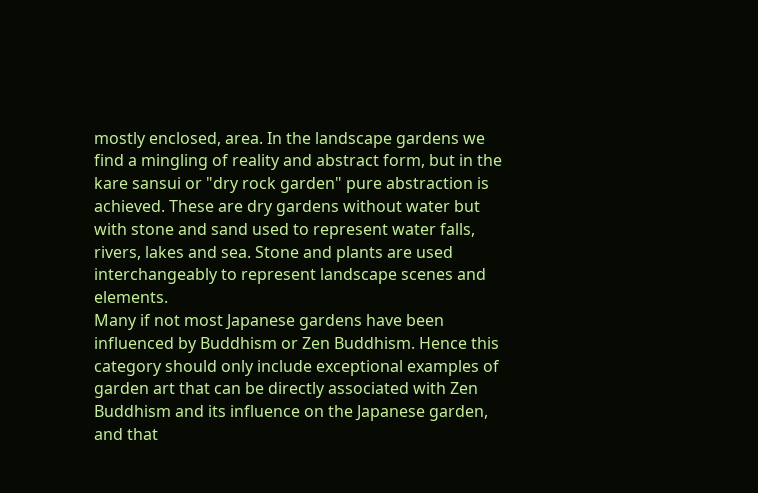mostly enclosed, area. In the landscape gardens we find a mingling of reality and abstract form, but in the kare sansui or "dry rock garden" pure abstraction is achieved. These are dry gardens without water but with stone and sand used to represent water falls, rivers, lakes and sea. Stone and plants are used interchangeably to represent landscape scenes and elements.
Many if not most Japanese gardens have been influenced by Buddhism or Zen Buddhism. Hence this category should only include exceptional examples of garden art that can be directly associated with Zen Buddhism and its influence on the Japanese garden, and that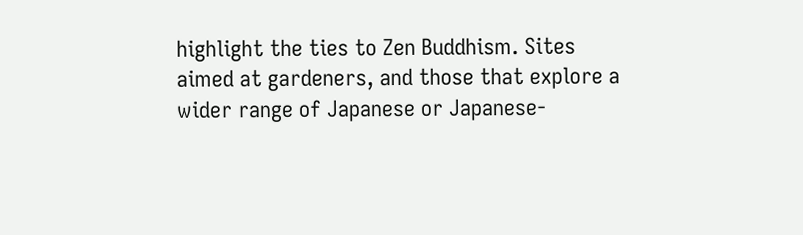highlight the ties to Zen Buddhism. Sites aimed at gardeners, and those that explore a wider range of Japanese or Japanese-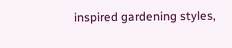inspired gardening styles,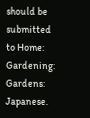should be submitted to Home: Gardening: Gardens: Japanese.